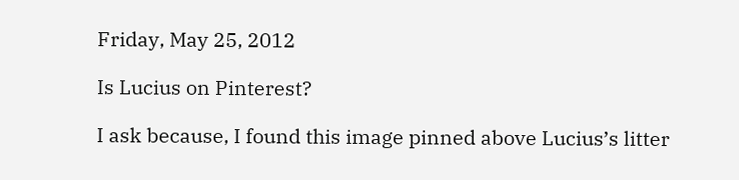Friday, May 25, 2012

Is Lucius on Pinterest?

I ask because, I found this image pinned above Lucius’s litter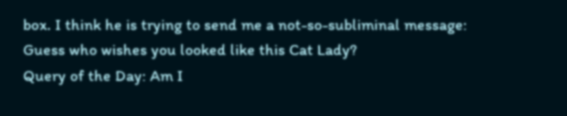box. I think he is trying to send me a not-so-subliminal message:
Guess who wishes you looked like this Cat Lady?
Query of the Day: Am I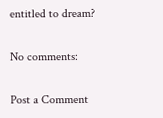entitled to dream?

No comments:

Post a Comment